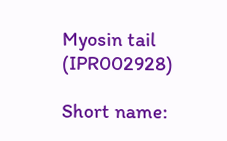Myosin tail (IPR002928)

Short name: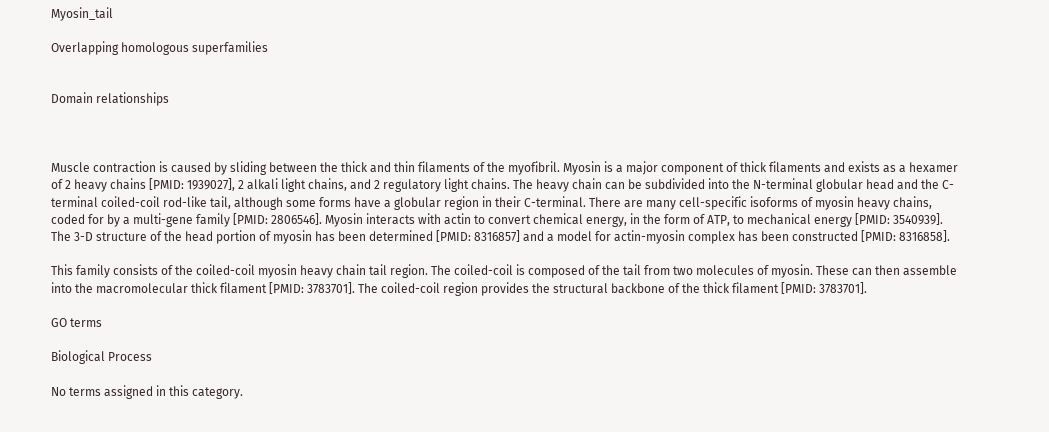Myosin_tail

Overlapping homologous superfamilies


Domain relationships



Muscle contraction is caused by sliding between the thick and thin filaments of the myofibril. Myosin is a major component of thick filaments and exists as a hexamer of 2 heavy chains [PMID: 1939027], 2 alkali light chains, and 2 regulatory light chains. The heavy chain can be subdivided into the N-terminal globular head and the C-terminal coiled-coil rod-like tail, although some forms have a globular region in their C-terminal. There are many cell-specific isoforms of myosin heavy chains, coded for by a multi-gene family [PMID: 2806546]. Myosin interacts with actin to convert chemical energy, in the form of ATP, to mechanical energy [PMID: 3540939]. The 3-D structure of the head portion of myosin has been determined [PMID: 8316857] and a model for actin-myosin complex has been constructed [PMID: 8316858].

This family consists of the coiled-coil myosin heavy chain tail region. The coiled-coil is composed of the tail from two molecules of myosin. These can then assemble into the macromolecular thick filament [PMID: 3783701]. The coiled-coil region provides the structural backbone of the thick filament [PMID: 3783701].

GO terms

Biological Process

No terms assigned in this category.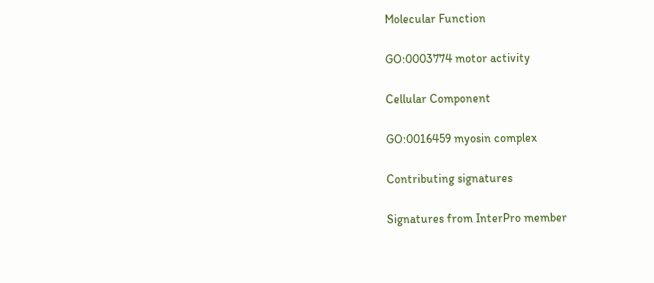Molecular Function

GO:0003774 motor activity

Cellular Component

GO:0016459 myosin complex

Contributing signatures

Signatures from InterPro member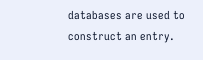databases are used to construct an entry.